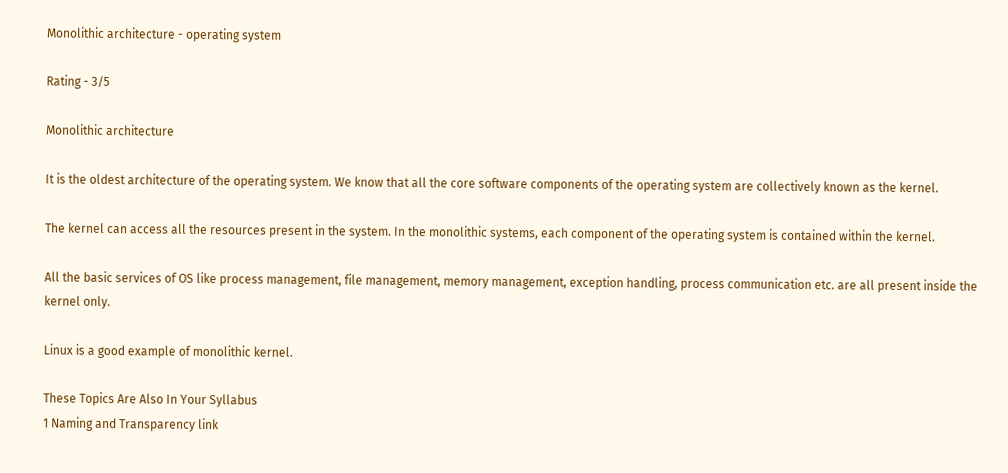Monolithic architecture - operating system

Rating - 3/5

Monolithic architecture

It is the oldest architecture of the operating system. We know that all the core software components of the operating system are collectively known as the kernel.

The kernel can access all the resources present in the system. In the monolithic systems, each component of the operating system is contained within the kernel.

All the basic services of OS like process management, file management, memory management, exception handling, process communication etc. are all present inside the kernel only.

Linux is a good example of monolithic kernel.

These Topics Are Also In Your Syllabus
1 Naming and Transparency link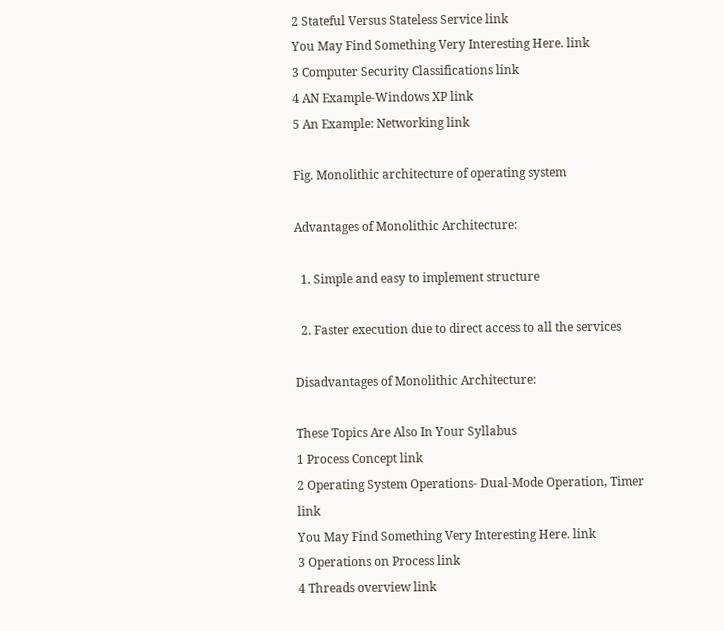2 Stateful Versus Stateless Service link
You May Find Something Very Interesting Here. link
3 Computer Security Classifications link
4 AN Example-Windows XP link
5 An Example: Networking link

Fig. Monolithic architecture of operating system

Advantages of Monolithic Architecture:

  1. Simple and easy to implement structure

  2. Faster execution due to direct access to all the services

Disadvantages of Monolithic Architecture:

These Topics Are Also In Your Syllabus
1 Process Concept link
2 Operating System Operations- Dual-Mode Operation, Timer link
You May Find Something Very Interesting Here. link
3 Operations on Process link
4 Threads overview link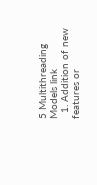5 Multithreading Models link
  1. Addition of new features or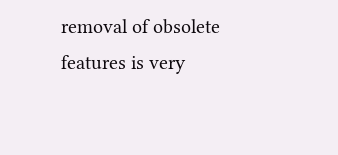removal of obsolete features is very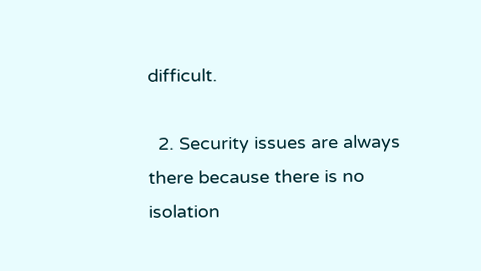difficult.

  2. Security issues are always there because there is no isolation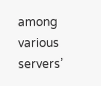among various servers’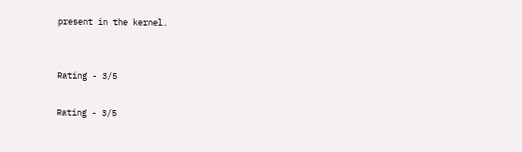present in the kernel.


Rating - 3/5

Rating - 3/5